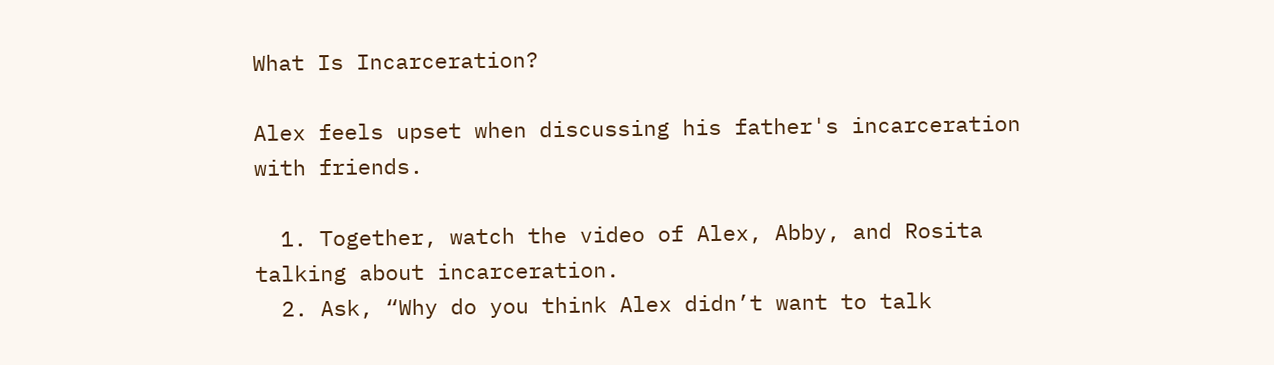What Is Incarceration?

Alex feels upset when discussing his father's incarceration with friends.

  1. Together, watch the video of Alex, Abby, and Rosita talking about incarceration.
  2. Ask, “Why do you think Alex didn’t want to talk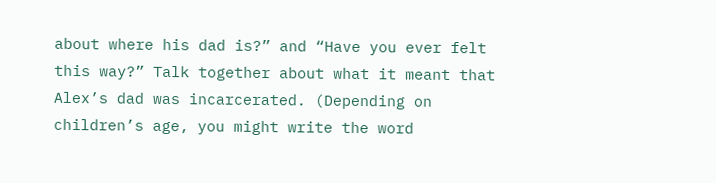about where his dad is?” and “Have you ever felt this way?” Talk together about what it meant that Alex’s dad was incarcerated. (Depending on children’s age, you might write the word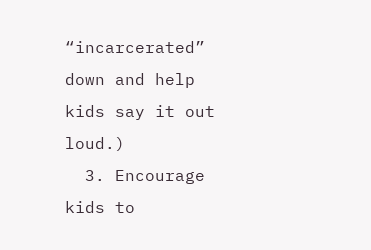“incarcerated” down and help kids say it out loud.)
  3. Encourage kids to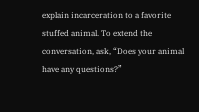explain incarceration to a favorite stuffed animal. To extend the conversation, ask, “Does your animal have any questions?”